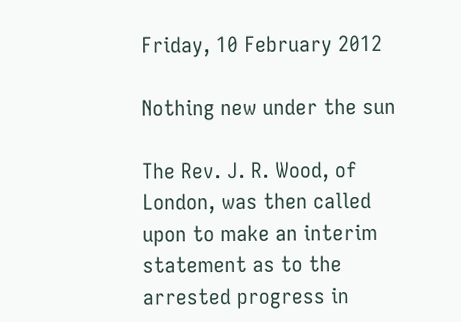Friday, 10 February 2012

Nothing new under the sun

The Rev. J. R. Wood, of London, was then called upon to make an interim statement as to the arrested progress in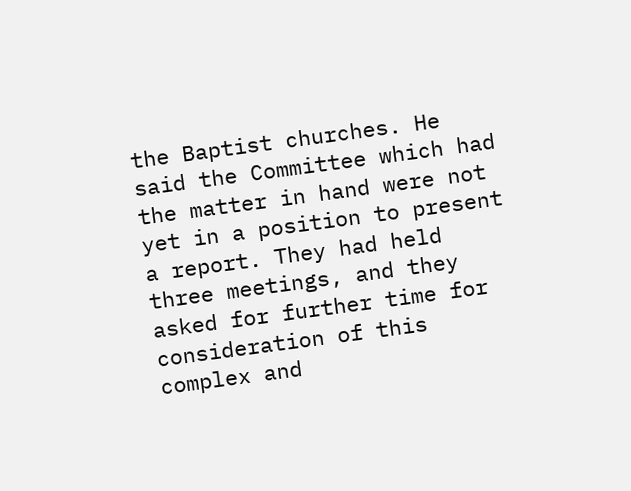the Baptist churches. He said the Committee which had the matter in hand were not yet in a position to present a report. They had held three meetings, and they asked for further time for consideration of this complex and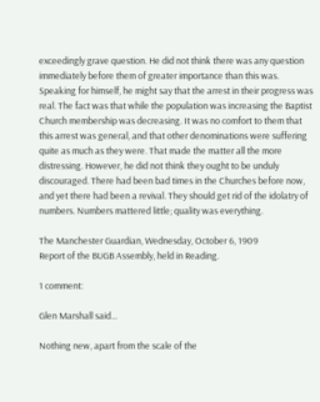exceedingly grave question. He did not think there was any question immediately before them of greater importance than this was. Speaking for himself, he might say that the arrest in their progress was real. The fact was that while the population was increasing the Baptist Church membership was decreasing. It was no comfort to them that this arrest was general, and that other denominations were suffering quite as much as they were. That made the matter all the more distressing. However, he did not think they ought to be unduly discouraged. There had been bad times in the Churches before now, and yet there had been a revival. They should get rid of the idolatry of numbers. Numbers mattered little; quality was everything.

The Manchester Guardian, Wednesday, October 6, 1909
Report of the BUGB Assembly, held in Reading.

1 comment:

Glen Marshall said...

Nothing new, apart from the scale of the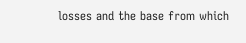losses and the base from which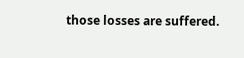those losses are suffered.